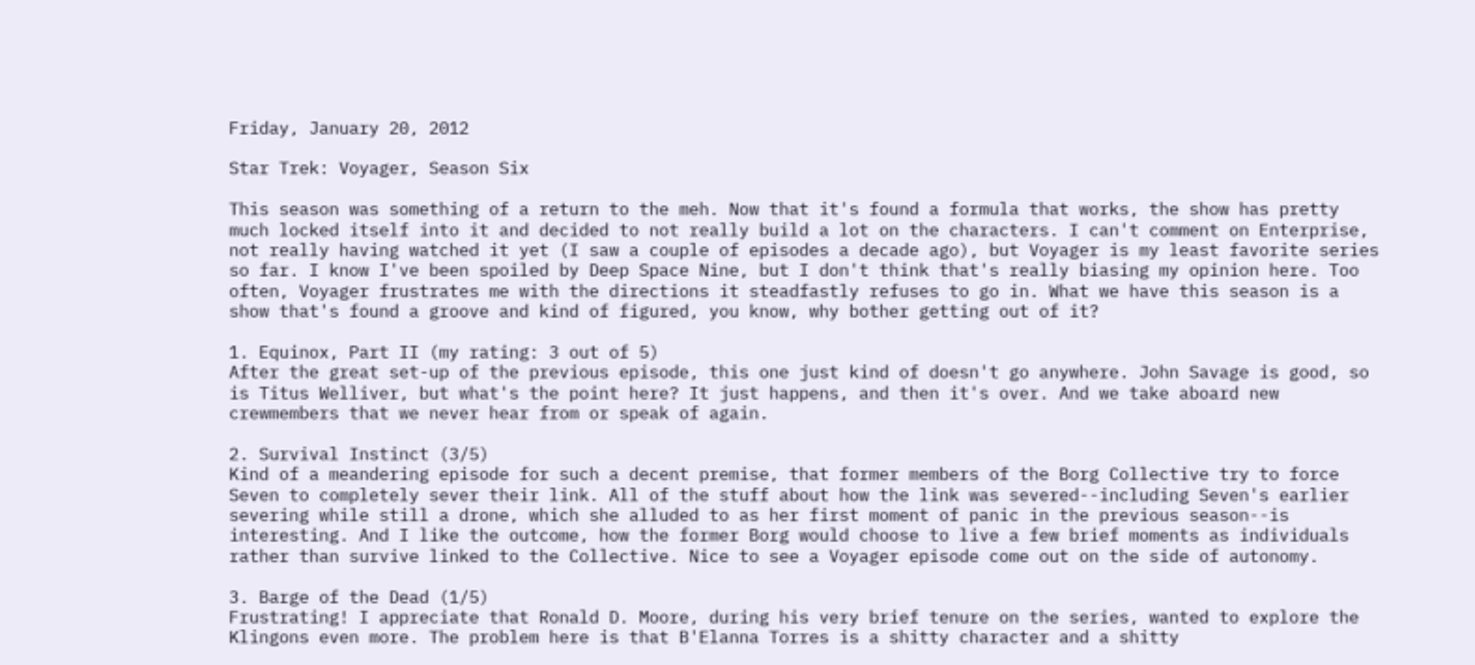Friday, January 20, 2012

Star Trek: Voyager, Season Six

This season was something of a return to the meh. Now that it's found a formula that works, the show has pretty much locked itself into it and decided to not really build a lot on the characters. I can't comment on Enterprise, not really having watched it yet (I saw a couple of episodes a decade ago), but Voyager is my least favorite series so far. I know I've been spoiled by Deep Space Nine, but I don't think that's really biasing my opinion here. Too often, Voyager frustrates me with the directions it steadfastly refuses to go in. What we have this season is a show that's found a groove and kind of figured, you know, why bother getting out of it?

1. Equinox, Part II (my rating: 3 out of 5)
After the great set-up of the previous episode, this one just kind of doesn't go anywhere. John Savage is good, so is Titus Welliver, but what's the point here? It just happens, and then it's over. And we take aboard new crewmembers that we never hear from or speak of again.

2. Survival Instinct (3/5)
Kind of a meandering episode for such a decent premise, that former members of the Borg Collective try to force Seven to completely sever their link. All of the stuff about how the link was severed--including Seven's earlier severing while still a drone, which she alluded to as her first moment of panic in the previous season--is interesting. And I like the outcome, how the former Borg would choose to live a few brief moments as individuals rather than survive linked to the Collective. Nice to see a Voyager episode come out on the side of autonomy.

3. Barge of the Dead (1/5)
Frustrating! I appreciate that Ronald D. Moore, during his very brief tenure on the series, wanted to explore the Klingons even more. The problem here is that B'Elanna Torres is a shitty character and a shitty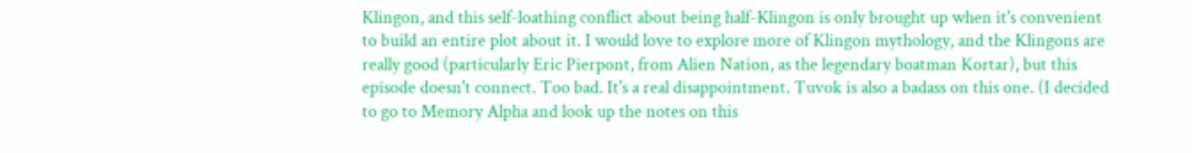Klingon, and this self-loathing conflict about being half-Klingon is only brought up when it's convenient to build an entire plot about it. I would love to explore more of Klingon mythology, and the Klingons are really good (particularly Eric Pierpont, from Alien Nation, as the legendary boatman Kortar), but this episode doesn't connect. Too bad. It's a real disappointment. Tuvok is also a badass on this one. (I decided to go to Memory Alpha and look up the notes on this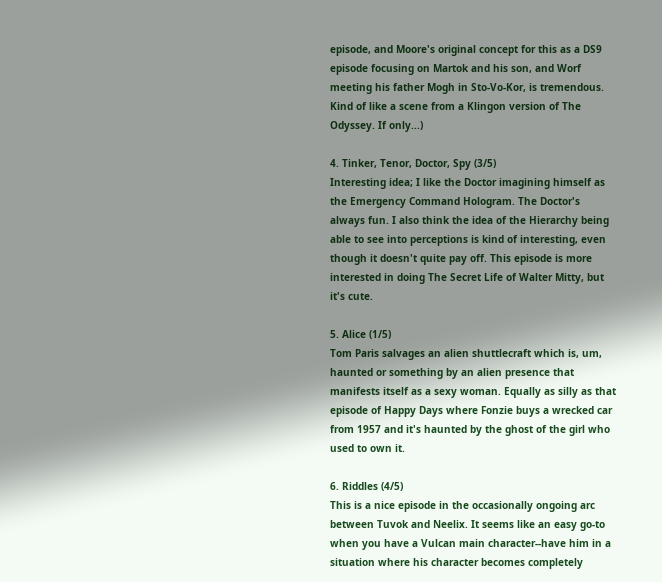episode, and Moore's original concept for this as a DS9 episode focusing on Martok and his son, and Worf meeting his father Mogh in Sto-Vo-Kor, is tremendous. Kind of like a scene from a Klingon version of The Odyssey. If only...)

4. Tinker, Tenor, Doctor, Spy (3/5)
Interesting idea; I like the Doctor imagining himself as the Emergency Command Hologram. The Doctor's always fun. I also think the idea of the Hierarchy being able to see into perceptions is kind of interesting, even though it doesn't quite pay off. This episode is more interested in doing The Secret Life of Walter Mitty, but it's cute.

5. Alice (1/5)
Tom Paris salvages an alien shuttlecraft which is, um, haunted or something by an alien presence that manifests itself as a sexy woman. Equally as silly as that episode of Happy Days where Fonzie buys a wrecked car from 1957 and it's haunted by the ghost of the girl who used to own it.

6. Riddles (4/5)
This is a nice episode in the occasionally ongoing arc between Tuvok and Neelix. It seems like an easy go-to when you have a Vulcan main character--have him in a situation where his character becomes completely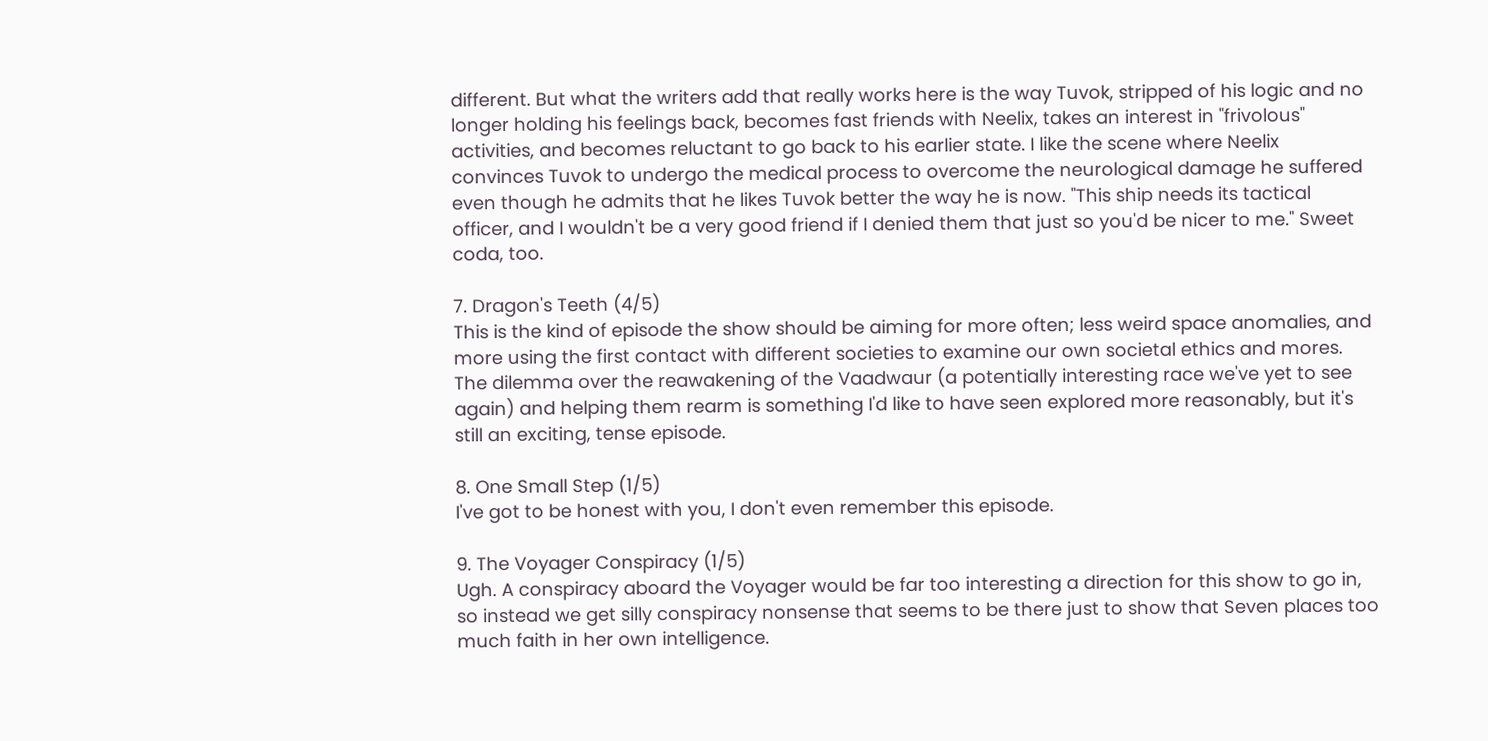different. But what the writers add that really works here is the way Tuvok, stripped of his logic and no longer holding his feelings back, becomes fast friends with Neelix, takes an interest in "frivolous" activities, and becomes reluctant to go back to his earlier state. I like the scene where Neelix convinces Tuvok to undergo the medical process to overcome the neurological damage he suffered even though he admits that he likes Tuvok better the way he is now. "This ship needs its tactical officer, and I wouldn't be a very good friend if I denied them that just so you'd be nicer to me." Sweet coda, too.

7. Dragon's Teeth (4/5)
This is the kind of episode the show should be aiming for more often; less weird space anomalies, and more using the first contact with different societies to examine our own societal ethics and mores. The dilemma over the reawakening of the Vaadwaur (a potentially interesting race we've yet to see again) and helping them rearm is something I'd like to have seen explored more reasonably, but it's still an exciting, tense episode.

8. One Small Step (1/5)
I've got to be honest with you, I don't even remember this episode.

9. The Voyager Conspiracy (1/5)
Ugh. A conspiracy aboard the Voyager would be far too interesting a direction for this show to go in, so instead we get silly conspiracy nonsense that seems to be there just to show that Seven places too much faith in her own intelligence.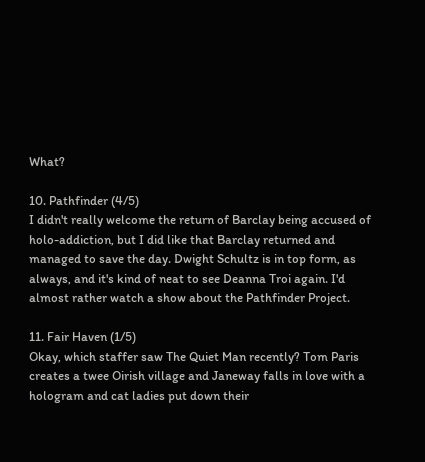What?

10. Pathfinder (4/5)
I didn't really welcome the return of Barclay being accused of holo-addiction, but I did like that Barclay returned and managed to save the day. Dwight Schultz is in top form, as always, and it's kind of neat to see Deanna Troi again. I'd almost rather watch a show about the Pathfinder Project.

11. Fair Haven (1/5)
Okay, which staffer saw The Quiet Man recently? Tom Paris creates a twee Oirish village and Janeway falls in love with a hologram and cat ladies put down their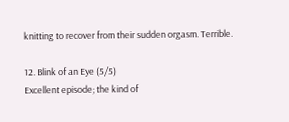knitting to recover from their sudden orgasm. Terrible.

12. Blink of an Eye (5/5)
Excellent episode; the kind of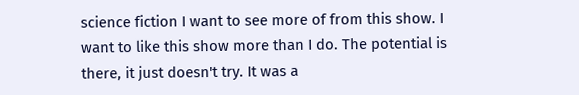science fiction I want to see more of from this show. I want to like this show more than I do. The potential is there, it just doesn't try. It was a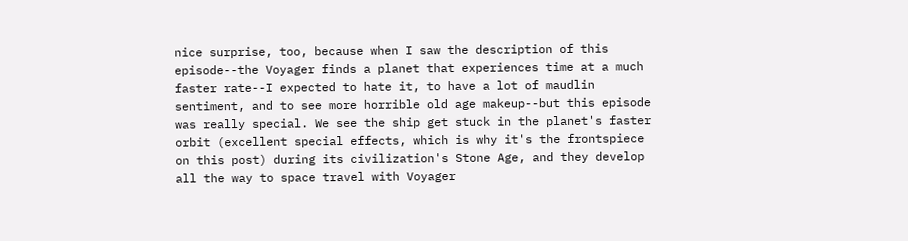nice surprise, too, because when I saw the description of this episode--the Voyager finds a planet that experiences time at a much faster rate--I expected to hate it, to have a lot of maudlin sentiment, and to see more horrible old age makeup--but this episode was really special. We see the ship get stuck in the planet's faster orbit (excellent special effects, which is why it's the frontspiece on this post) during its civilization's Stone Age, and they develop all the way to space travel with Voyager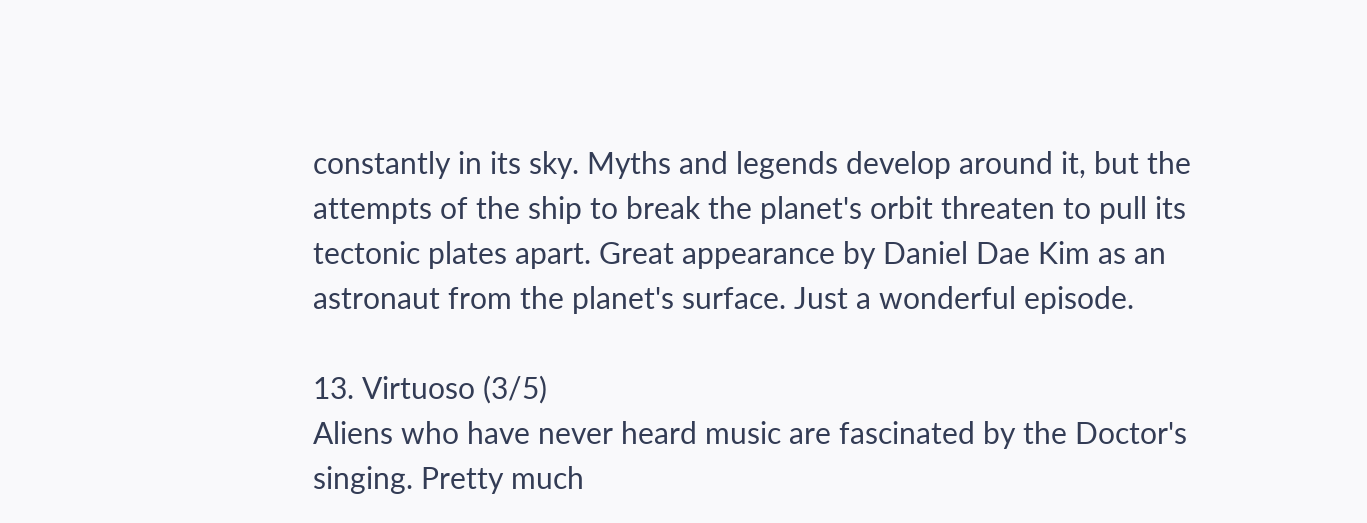constantly in its sky. Myths and legends develop around it, but the attempts of the ship to break the planet's orbit threaten to pull its tectonic plates apart. Great appearance by Daniel Dae Kim as an astronaut from the planet's surface. Just a wonderful episode.

13. Virtuoso (3/5)
Aliens who have never heard music are fascinated by the Doctor's singing. Pretty much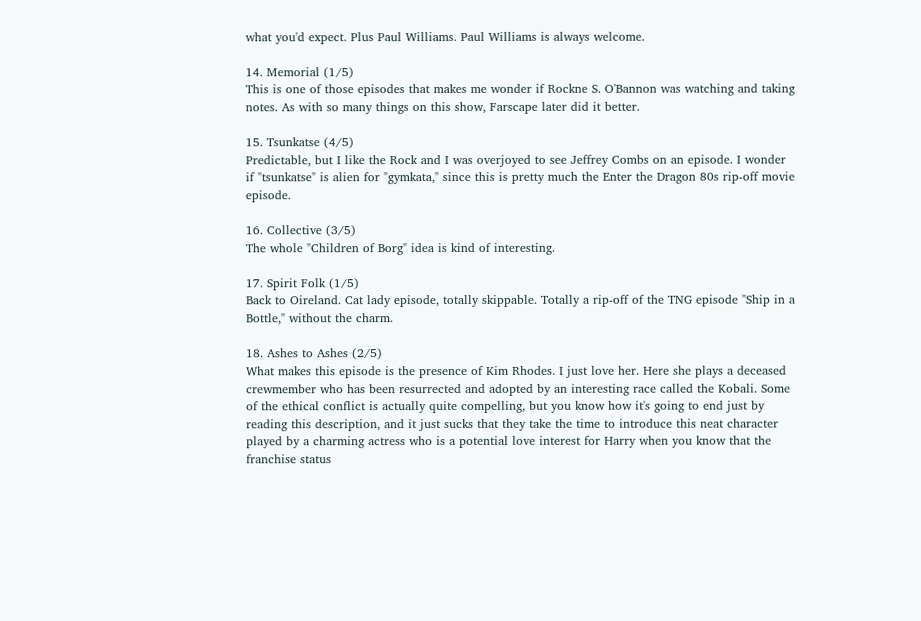what you'd expect. Plus Paul Williams. Paul Williams is always welcome.

14. Memorial (1/5)
This is one of those episodes that makes me wonder if Rockne S. O'Bannon was watching and taking notes. As with so many things on this show, Farscape later did it better.

15. Tsunkatse (4/5)
Predictable, but I like the Rock and I was overjoyed to see Jeffrey Combs on an episode. I wonder if "tsunkatse" is alien for "gymkata," since this is pretty much the Enter the Dragon 80s rip-off movie episode.

16. Collective (3/5)
The whole "Children of Borg" idea is kind of interesting.

17. Spirit Folk (1/5)
Back to Oireland. Cat lady episode, totally skippable. Totally a rip-off of the TNG episode "Ship in a Bottle," without the charm.

18. Ashes to Ashes (2/5)
What makes this episode is the presence of Kim Rhodes. I just love her. Here she plays a deceased crewmember who has been resurrected and adopted by an interesting race called the Kobali. Some of the ethical conflict is actually quite compelling, but you know how it's going to end just by reading this description, and it just sucks that they take the time to introduce this neat character played by a charming actress who is a potential love interest for Harry when you know that the franchise status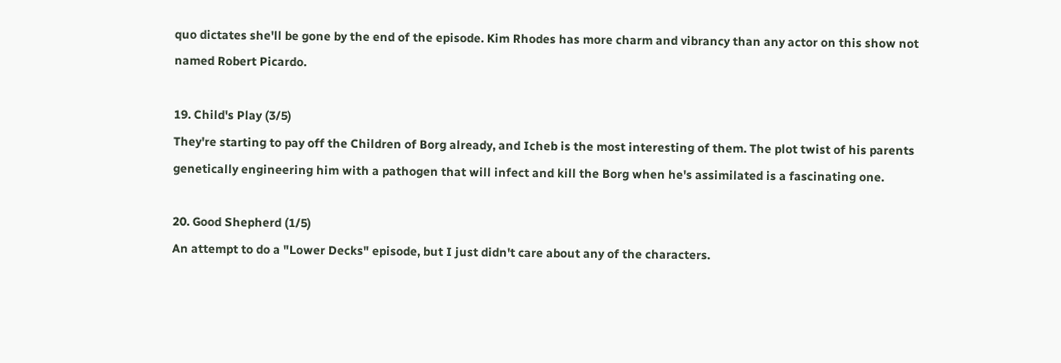quo dictates she'll be gone by the end of the episode. Kim Rhodes has more charm and vibrancy than any actor on this show not named Robert Picardo.

19. Child's Play (3/5)
They're starting to pay off the Children of Borg already, and Icheb is the most interesting of them. The plot twist of his parents genetically engineering him with a pathogen that will infect and kill the Borg when he's assimilated is a fascinating one.

20. Good Shepherd (1/5)
An attempt to do a "Lower Decks" episode, but I just didn't care about any of the characters.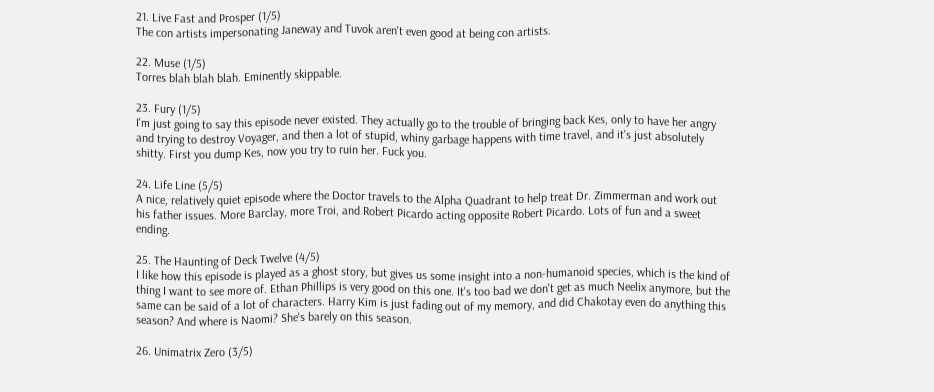21. Live Fast and Prosper (1/5)
The con artists impersonating Janeway and Tuvok aren't even good at being con artists.

22. Muse (1/5)
Torres blah blah blah. Eminently skippable.

23. Fury (1/5)
I'm just going to say this episode never existed. They actually go to the trouble of bringing back Kes, only to have her angry and trying to destroy Voyager, and then a lot of stupid, whiny garbage happens with time travel, and it's just absolutely shitty. First you dump Kes, now you try to ruin her. Fuck you.

24. Life Line (5/5)
A nice, relatively quiet episode where the Doctor travels to the Alpha Quadrant to help treat Dr. Zimmerman and work out his father issues. More Barclay, more Troi, and Robert Picardo acting opposite Robert Picardo. Lots of fun and a sweet ending.

25. The Haunting of Deck Twelve (4/5)
I like how this episode is played as a ghost story, but gives us some insight into a non-humanoid species, which is the kind of thing I want to see more of. Ethan Phillips is very good on this one. It's too bad we don't get as much Neelix anymore, but the same can be said of a lot of characters. Harry Kim is just fading out of my memory, and did Chakotay even do anything this season? And where is Naomi? She's barely on this season.

26. Unimatrix Zero (3/5)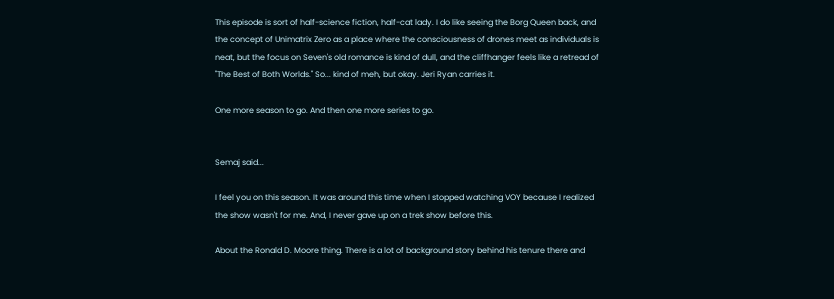This episode is sort of half-science fiction, half-cat lady. I do like seeing the Borg Queen back, and the concept of Unimatrix Zero as a place where the consciousness of drones meet as individuals is neat, but the focus on Seven's old romance is kind of dull, and the cliffhanger feels like a retread of "The Best of Both Worlds." So... kind of meh, but okay. Jeri Ryan carries it.

One more season to go. And then one more series to go.


Semaj said...

I feel you on this season. It was around this time when I stopped watching VOY because I realized the show wasn't for me. And, I never gave up on a trek show before this.

About the Ronald D. Moore thing. There is a lot of background story behind his tenure there and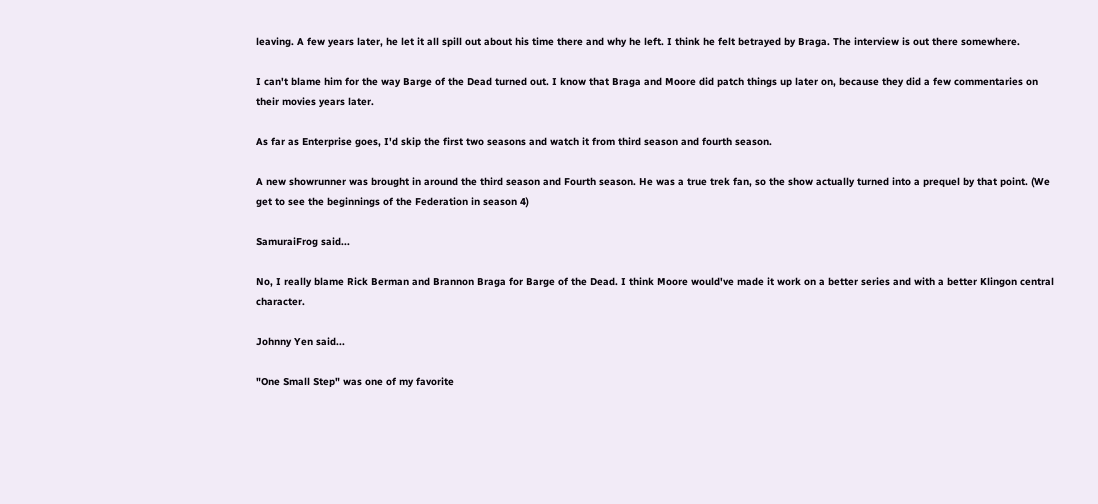leaving. A few years later, he let it all spill out about his time there and why he left. I think he felt betrayed by Braga. The interview is out there somewhere.

I can't blame him for the way Barge of the Dead turned out. I know that Braga and Moore did patch things up later on, because they did a few commentaries on their movies years later.

As far as Enterprise goes, I'd skip the first two seasons and watch it from third season and fourth season.

A new showrunner was brought in around the third season and Fourth season. He was a true trek fan, so the show actually turned into a prequel by that point. (We get to see the beginnings of the Federation in season 4)

SamuraiFrog said...

No, I really blame Rick Berman and Brannon Braga for Barge of the Dead. I think Moore would've made it work on a better series and with a better Klingon central character.

Johnny Yen said...

"One Small Step" was one of my favorite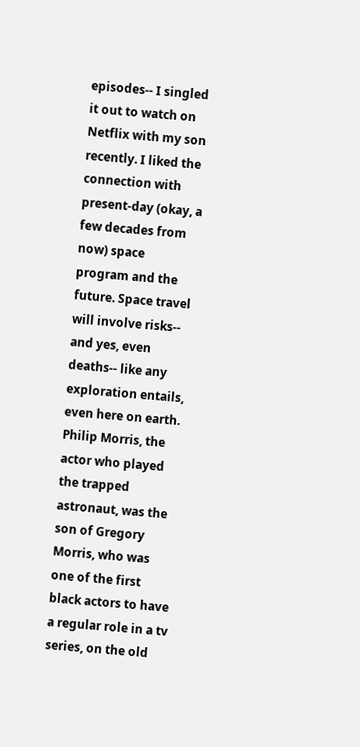episodes-- I singled it out to watch on Netflix with my son recently. I liked the connection with present-day (okay, a few decades from now) space program and the future. Space travel will involve risks-- and yes, even deaths-- like any exploration entails, even here on earth. Philip Morris, the actor who played the trapped astronaut, was the son of Gregory Morris, who was one of the first black actors to have a regular role in a tv series, on the old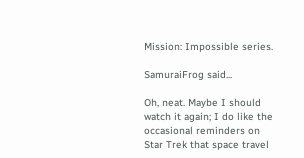Mission: Impossible series.

SamuraiFrog said...

Oh, neat. Maybe I should watch it again; I do like the occasional reminders on Star Trek that space travel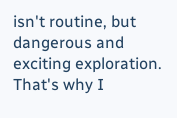isn't routine, but dangerous and exciting exploration. That's why I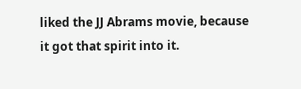liked the JJ Abrams movie, because it got that spirit into it.